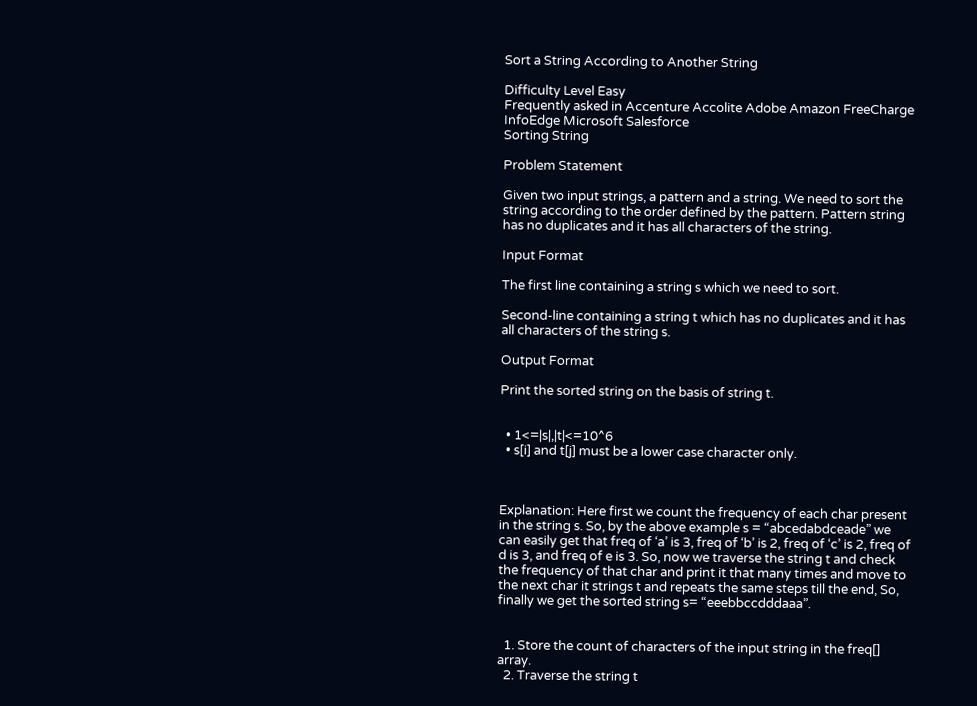Sort a String According to Another String

Difficulty Level Easy
Frequently asked in Accenture Accolite Adobe Amazon FreeCharge InfoEdge Microsoft Salesforce
Sorting String

Problem Statement

Given two input strings, a pattern and a string. We need to sort the string according to the order defined by the pattern. Pattern string has no duplicates and it has all characters of the string.

Input Format

The first line containing a string s which we need to sort.

Second-line containing a string t which has no duplicates and it has all characters of the string s.

Output Format

Print the sorted string on the basis of string t.


  • 1<=|s|,|t|<=10^6
  • s[i] and t[j] must be a lower case character only.



Explanation: Here first we count the frequency of each char present in the string s. So, by the above example s = “abcedabdceade” we can easily get that freq of ‘a’ is 3, freq of ‘b’ is 2, freq of ‘c’ is 2, freq of d is 3, and freq of e is 3. So, now we traverse the string t and check the frequency of that char and print it that many times and move to the next char it strings t and repeats the same steps till the end, So, finally we get the sorted string s= “eeebbccdddaaa”.


  1. Store the count of characters of the input string in the freq[] array.
  2. Traverse the string t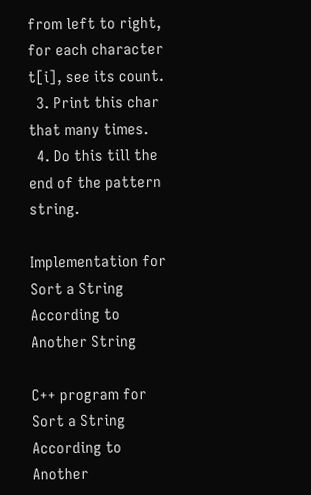from left to right, for each character t[i], see its count.
  3. Print this char that many times.
  4. Do this till the end of the pattern string.

Implementation for Sort a String According to Another String

C++ program for Sort a String According to Another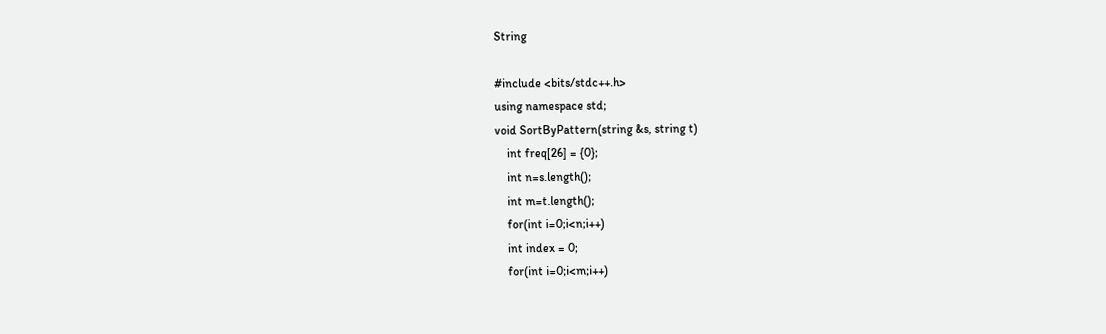String

#include <bits/stdc++.h>
using namespace std;
void SortByPattern(string &s, string t)
    int freq[26] = {0};
    int n=s.length();
    int m=t.length();
    for(int i=0;i<n;i++)
    int index = 0;
    for(int i=0;i<m;i++)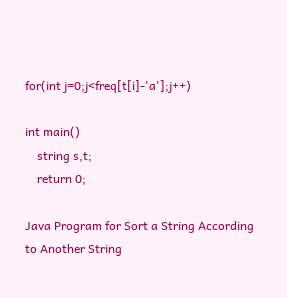for(int j=0;j<freq[t[i]-'a'];j++)

int main()
    string s,t;
    return 0;

Java Program for Sort a String According to Another String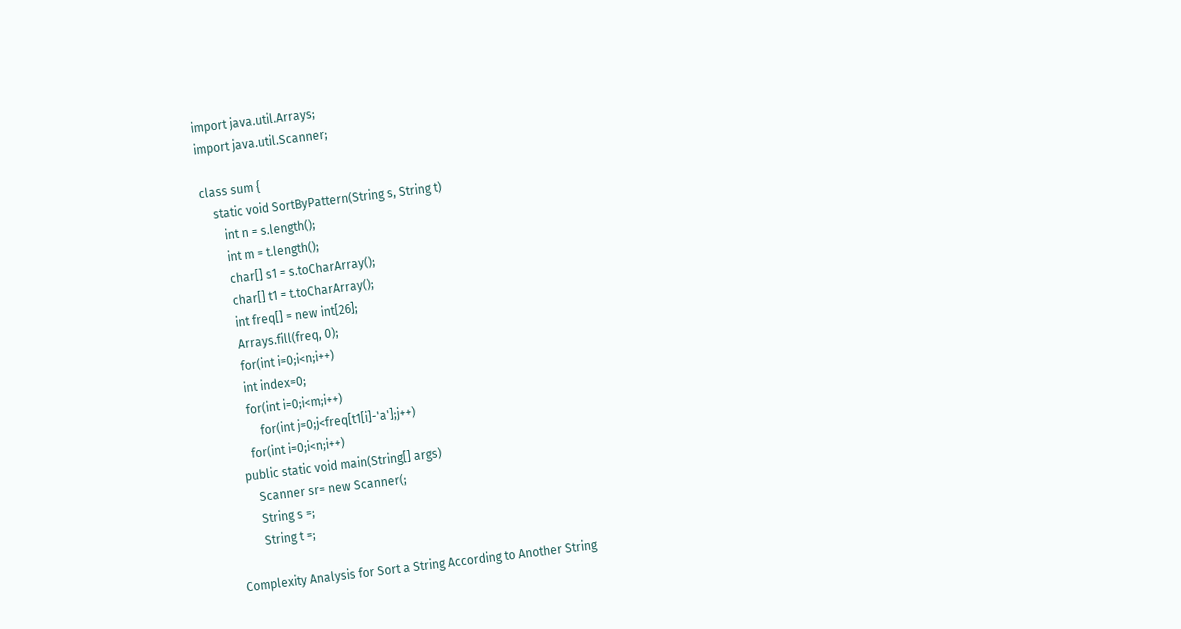import java.util.Arrays;
import java.util.Scanner;

class sum {
    static void SortByPattern(String s, String t)
       int n = s.length();
       int m = t.length();
       char[] s1 = s.toCharArray();
       char[] t1 = t.toCharArray();
       int freq[] = new int[26];
       Arrays.fill(freq, 0);
       for(int i=0;i<n;i++)
       int index=0;
       for(int i=0;i<m;i++)
           for(int j=0;j<freq[t1[i]-'a'];j++)
       for(int i=0;i<n;i++)
    public static void main(String[] args)
        Scanner sr= new Scanner(;
        String s =;
        String t =;

Complexity Analysis for Sort a String According to Another String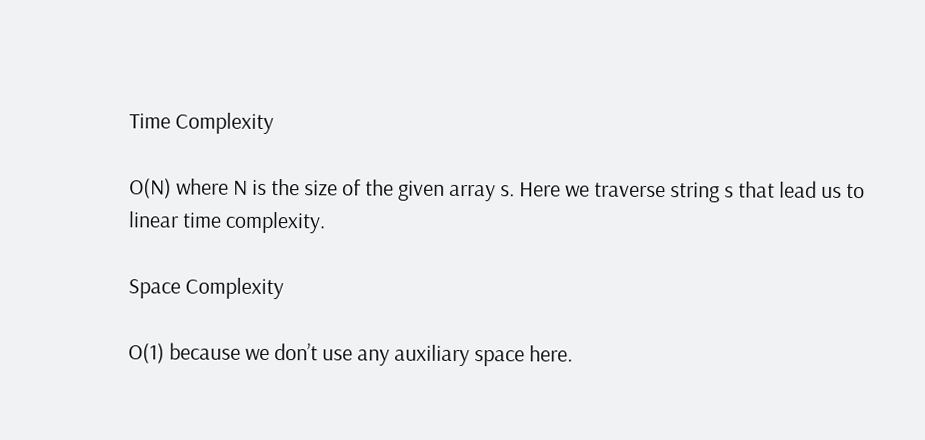Time Complexity

O(N) where N is the size of the given array s. Here we traverse string s that lead us to linear time complexity.

Space Complexity

O(1) because we don’t use any auxiliary space here.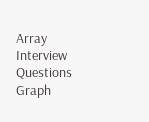Array Interview Questions
Graph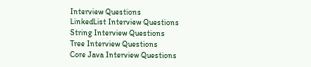Interview Questions
LinkedList Interview Questions
String Interview Questions
Tree Interview Questions
Core Java Interview Questions